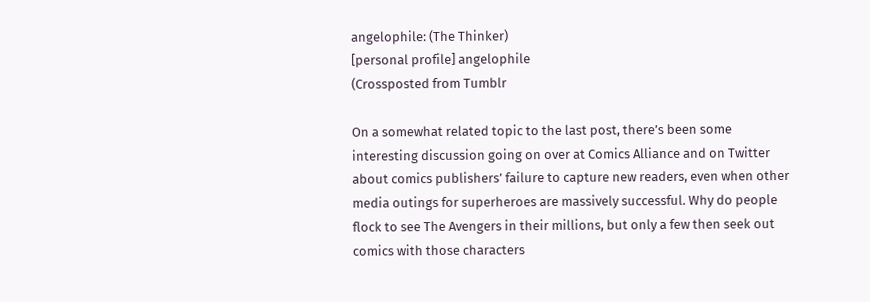angelophile: (The Thinker)
[personal profile] angelophile
(Crossposted from Tumblr

On a somewhat related topic to the last post, there’s been some interesting discussion going on over at Comics Alliance and on Twitter about comics publishers’ failure to capture new readers, even when other media outings for superheroes are massively successful. Why do people flock to see The Avengers in their millions, but only a few then seek out comics with those characters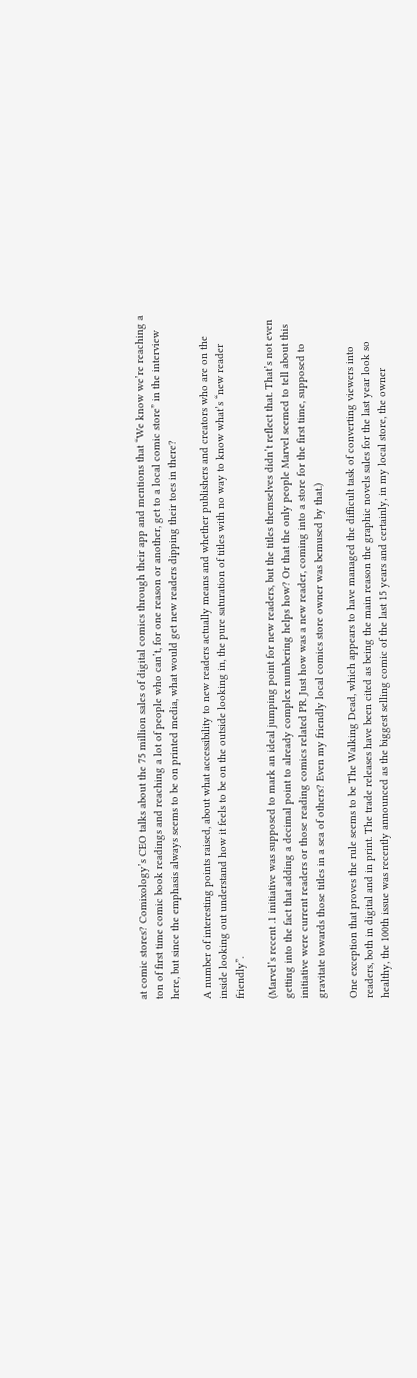at comic stores? Comixology’s CEO talks about the 75 million sales of digital comics through their app and mentions that “We know we’re reaching a ton of first time comic book readings and reaching a lot of people who can’t, for one reason or another, get to a local comic store” in the interview here, but since the emphasis always seems to be on printed media, what would get new readers dipping their toes in there?

A number of interesting points raised, about what accessibility to new readers actually means and whether publishers and creators who are on the inside looking out understand how it feels to be on the outside looking in, the pure saturation of titles with no way to know what’s “new reader friendly”.

(Marvel’s recent .1 initiative was supposed to mark an ideal jumping point for new readers, but the titles themselves didn’t reflect that. That’s not even getting into the fact that adding a decimal point to already complex numbering helps how? Or that the only people Marvel seemed to tell about this initiative were current readers or those reading comics related PR. Just how was a new reader, coming into a store for the first time, supposed to gravitate towards those titles in a sea of others? Even my friendly local comics store owner was bemused by that.)

One exception that proves the rule seems to be The Walking Dead, which appears to have managed the difficult task of converting viewers into readers, both in digital and in print. The trade releases have been cited as being the main reason the graphic novels sales for the last year look so healthy, the 100th issue was recently announced as the biggest selling comic of the last 15 years and certainly, in my local store, the owner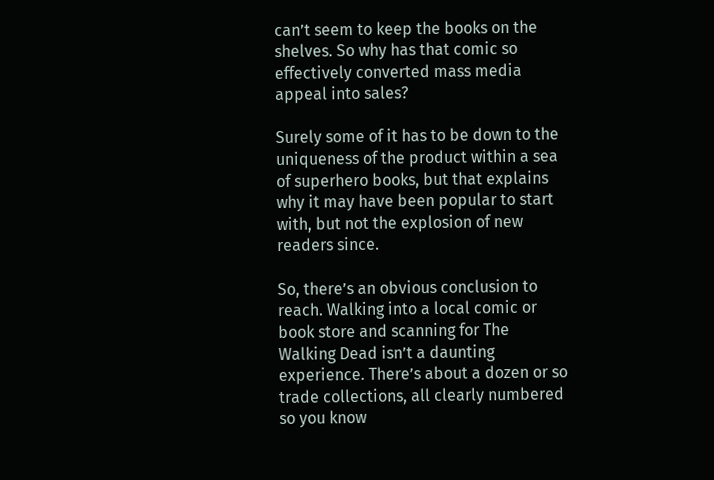can’t seem to keep the books on the shelves. So why has that comic so effectively converted mass media appeal into sales?

Surely some of it has to be down to the uniqueness of the product within a sea of superhero books, but that explains why it may have been popular to start with, but not the explosion of new readers since.

So, there’s an obvious conclusion to reach. Walking into a local comic or book store and scanning for The Walking Dead isn’t a daunting experience. There’s about a dozen or so trade collections, all clearly numbered so you know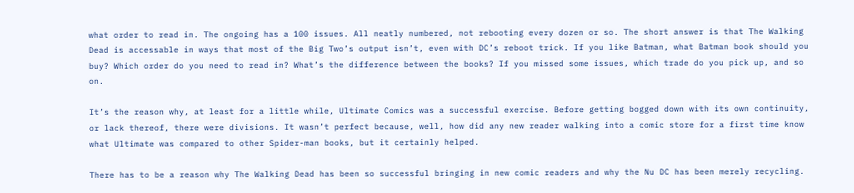what order to read in. The ongoing has a 100 issues. All neatly numbered, not rebooting every dozen or so. The short answer is that The Walking Dead is accessable in ways that most of the Big Two’s output isn’t, even with DC’s reboot trick. If you like Batman, what Batman book should you buy? Which order do you need to read in? What’s the difference between the books? If you missed some issues, which trade do you pick up, and so on.

It’s the reason why, at least for a little while, Ultimate Comics was a successful exercise. Before getting bogged down with its own continuity, or lack thereof, there were divisions. It wasn’t perfect because, well, how did any new reader walking into a comic store for a first time know what Ultimate was compared to other Spider-man books, but it certainly helped.

There has to be a reason why The Walking Dead has been so successful bringing in new comic readers and why the Nu DC has been merely recycling.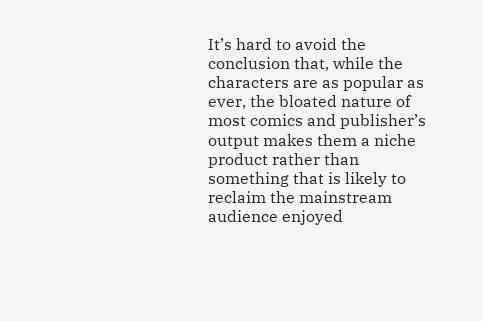It’s hard to avoid the conclusion that, while the characters are as popular as ever, the bloated nature of most comics and publisher’s output makes them a niche product rather than something that is likely to reclaim the mainstream audience enjoyed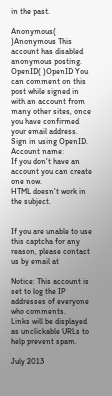in the past.

Anonymous( )Anonymous This account has disabled anonymous posting.
OpenID( )OpenID You can comment on this post while signed in with an account from many other sites, once you have confirmed your email address. Sign in using OpenID.
Account name:
If you don't have an account you can create one now.
HTML doesn't work in the subject.


If you are unable to use this captcha for any reason, please contact us by email at

Notice: This account is set to log the IP addresses of everyone who comments.
Links will be displayed as unclickable URLs to help prevent spam.

July 2013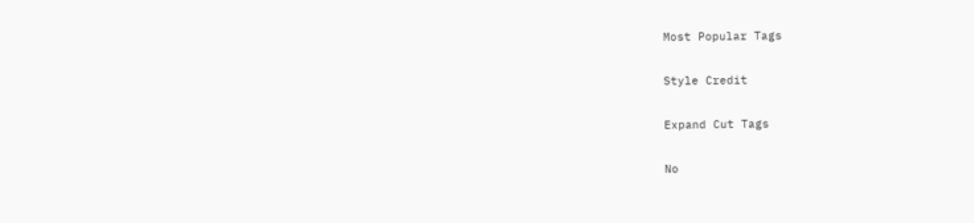Most Popular Tags

Style Credit

Expand Cut Tags

No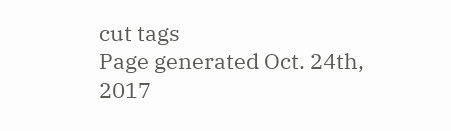cut tags
Page generated Oct. 24th, 2017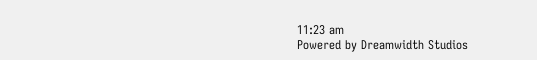11:23 am
Powered by Dreamwidth Studios